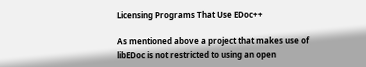Licensing Programs That Use EDoc++

As mentioned above a project that makes use of libEDoc is not restricted to using an open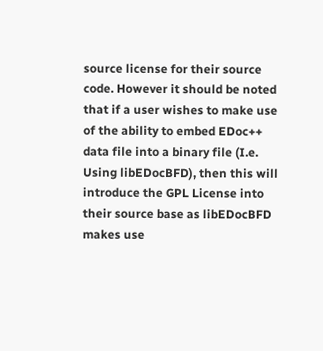source license for their source code. However it should be noted that if a user wishes to make use of the ability to embed EDoc++ data file into a binary file (I.e. Using libEDocBFD), then this will introduce the GPL License into their source base as libEDocBFD makes use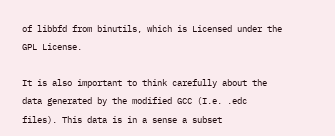of libbfd from binutils, which is Licensed under the GPL License.

It is also important to think carefully about the data generated by the modified GCC (I.e. .edc files). This data is in a sense a subset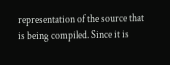representation of the source that is being compiled. Since it is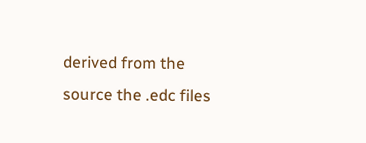derived from the source the .edc files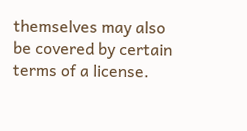themselves may also be covered by certain terms of a license.